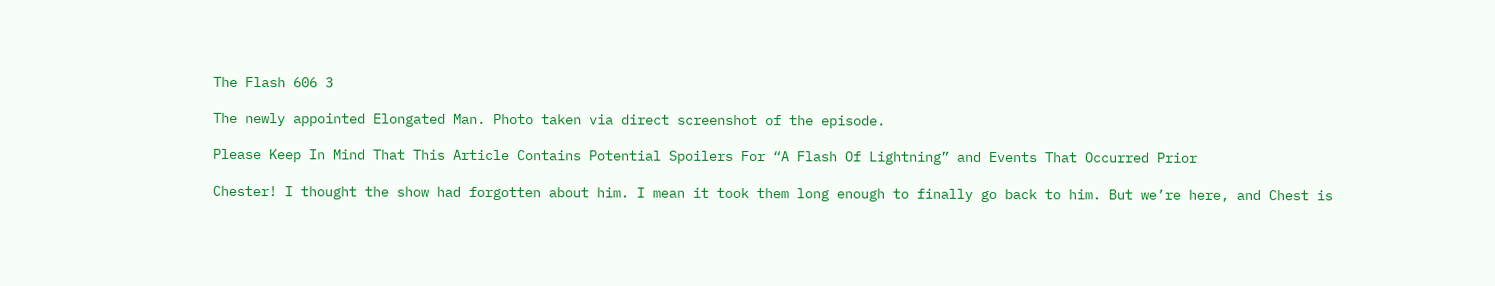The Flash 606 3

The newly appointed Elongated Man. Photo taken via direct screenshot of the episode.

Please Keep In Mind That This Article Contains Potential Spoilers For “A Flash Of Lightning” and Events That Occurred Prior

Chester! I thought the show had forgotten about him. I mean it took them long enough to finally go back to him. But we’re here, and Chest is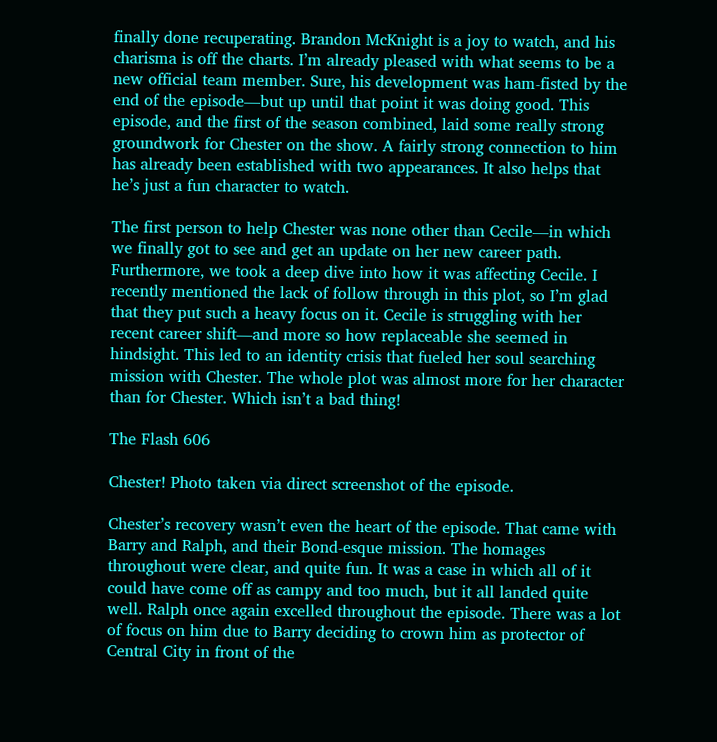finally done recuperating. Brandon McKnight is a joy to watch, and his charisma is off the charts. I’m already pleased with what seems to be a new official team member. Sure, his development was ham-fisted by the end of the episode—but up until that point it was doing good. This episode, and the first of the season combined, laid some really strong groundwork for Chester on the show. A fairly strong connection to him has already been established with two appearances. It also helps that he’s just a fun character to watch.

The first person to help Chester was none other than Cecile—in which we finally got to see and get an update on her new career path. Furthermore, we took a deep dive into how it was affecting Cecile. I recently mentioned the lack of follow through in this plot, so I’m glad that they put such a heavy focus on it. Cecile is struggling with her recent career shift—and more so how replaceable she seemed in hindsight. This led to an identity crisis that fueled her soul searching mission with Chester. The whole plot was almost more for her character than for Chester. Which isn’t a bad thing!

The Flash 606

Chester! Photo taken via direct screenshot of the episode.

Chester’s recovery wasn’t even the heart of the episode. That came with Barry and Ralph, and their Bond-esque mission. The homages throughout were clear, and quite fun. It was a case in which all of it could have come off as campy and too much, but it all landed quite well. Ralph once again excelled throughout the episode. There was a lot of focus on him due to Barry deciding to crown him as protector of Central City in front of the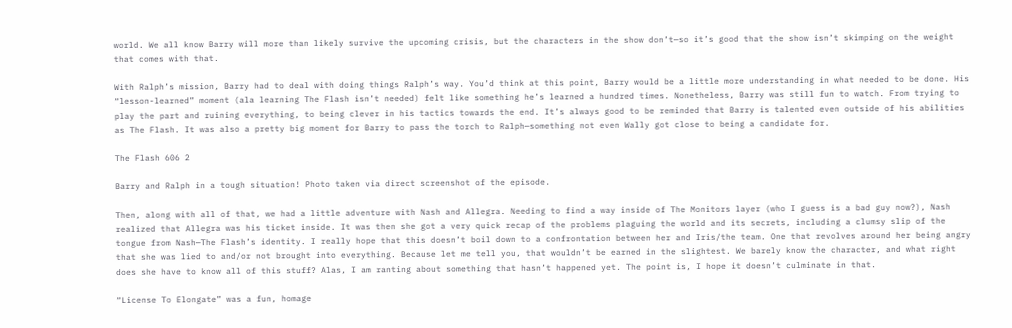world. We all know Barry will more than likely survive the upcoming crisis, but the characters in the show don’t—so it’s good that the show isn’t skimping on the weight that comes with that.

With Ralph’s mission, Barry had to deal with doing things Ralph’s way. You’d think at this point, Barry would be a little more understanding in what needed to be done. His “lesson-learned” moment (ala learning The Flash isn’t needed) felt like something he’s learned a hundred times. Nonetheless, Barry was still fun to watch. From trying to play the part and ruining everything, to being clever in his tactics towards the end. It’s always good to be reminded that Barry is talented even outside of his abilities as The Flash. It was also a pretty big moment for Barry to pass the torch to Ralph—something not even Wally got close to being a candidate for.

The Flash 606 2

Barry and Ralph in a tough situation! Photo taken via direct screenshot of the episode.

Then, along with all of that, we had a little adventure with Nash and Allegra. Needing to find a way inside of The Monitors layer (who I guess is a bad guy now?), Nash realized that Allegra was his ticket inside. It was then she got a very quick recap of the problems plaguing the world and its secrets, including a clumsy slip of the tongue from Nash—The Flash’s identity. I really hope that this doesn’t boil down to a confrontation between her and Iris/the team. One that revolves around her being angry that she was lied to and/or not brought into everything. Because let me tell you, that wouldn’t be earned in the slightest. We barely know the character, and what right does she have to know all of this stuff? Alas, I am ranting about something that hasn’t happened yet. The point is, I hope it doesn’t culminate in that.

“License To Elongate” was a fun, homage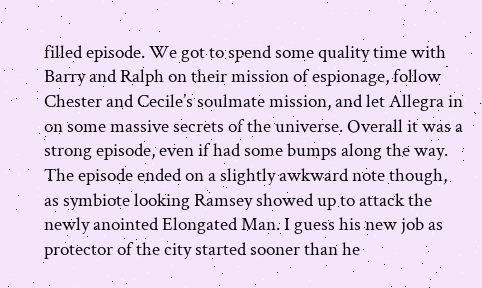filled episode. We got to spend some quality time with Barry and Ralph on their mission of espionage, follow Chester and Cecile’s soulmate mission, and let Allegra in on some massive secrets of the universe. Overall it was a strong episode, even if had some bumps along the way. The episode ended on a slightly awkward note though, as symbiote looking Ramsey showed up to attack the newly anointed Elongated Man. I guess his new job as protector of the city started sooner than he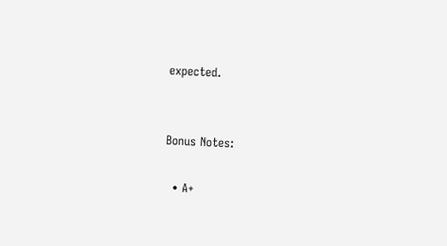expected.


Bonus Notes:

  • A+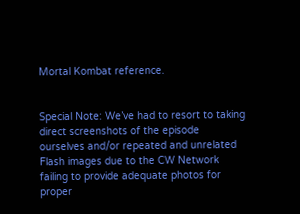Mortal Kombat reference.


Special Note: We’ve had to resort to taking direct screenshots of the episode ourselves and/or repeated and unrelated Flash images due to the CW Network failing to provide adequate photos for proper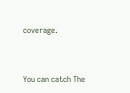coverage.


You can catch The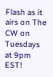Flash as it airs on The CW on Tuesdays at 9pm EST!